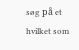søg på et hvilket som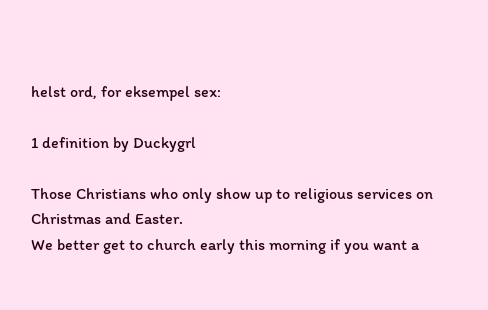helst ord, for eksempel sex:

1 definition by Duckygrl

Those Christians who only show up to religious services on Christmas and Easter.
We better get to church early this morning if you want a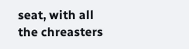seat, with all the chreasters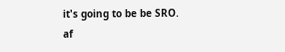it's going to be be SRO.
af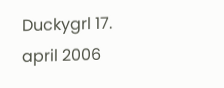Duckygrl 17. april 2006